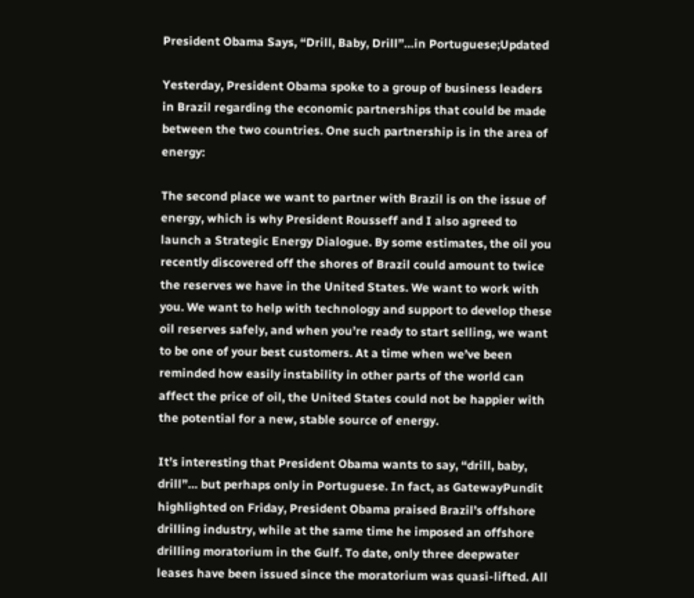President Obama Says, “Drill, Baby, Drill”…in Portuguese;Updated

Yesterday, President Obama spoke to a group of business leaders in Brazil regarding the economic partnerships that could be made between the two countries. One such partnership is in the area of energy:

The second place we want to partner with Brazil is on the issue of energy, which is why President Rousseff and I also agreed to launch a Strategic Energy Dialogue. By some estimates, the oil you recently discovered off the shores of Brazil could amount to twice the reserves we have in the United States. We want to work with you. We want to help with technology and support to develop these oil reserves safely, and when you’re ready to start selling, we want to be one of your best customers. At a time when we’ve been reminded how easily instability in other parts of the world can affect the price of oil, the United States could not be happier with the potential for a new, stable source of energy.

It’s interesting that President Obama wants to say, “drill, baby, drill”… but perhaps only in Portuguese. In fact, as GatewayPundit highlighted on Friday, President Obama praised Brazil’s offshore drilling industry, while at the same time he imposed an offshore drilling moratorium in the Gulf. To date, only three deepwater leases have been issued since the moratorium was quasi-lifted. All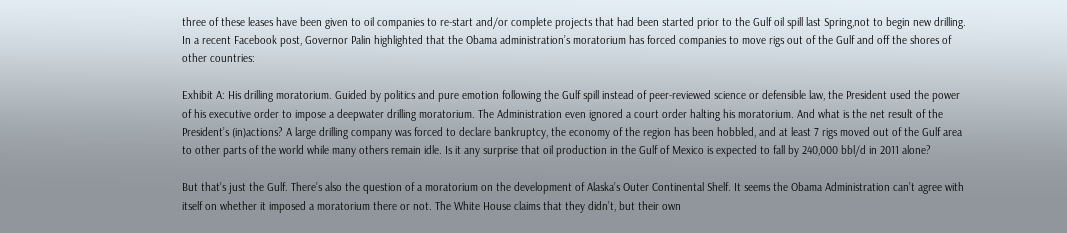three of these leases have been given to oil companies to re-start and/or complete projects that had been started prior to the Gulf oil spill last Spring,not to begin new drilling. In a recent Facebook post, Governor Palin highlighted that the Obama administration’s moratorium has forced companies to move rigs out of the Gulf and off the shores of other countries:

Exhibit A: His drilling moratorium. Guided by politics and pure emotion following the Gulf spill instead of peer-reviewed science or defensible law, the President used the power of his executive order to impose a deepwater drilling moratorium. The Administration even ignored a court order halting his moratorium. And what is the net result of the President’s (in)actions? A large drilling company was forced to declare bankruptcy, the economy of the region has been hobbled, and at least 7 rigs moved out of the Gulf area to other parts of the world while many others remain idle. Is it any surprise that oil production in the Gulf of Mexico is expected to fall by 240,000 bbl/d in 2011 alone?

But that’s just the Gulf. There’s also the question of a moratorium on the development of Alaska’s Outer Continental Shelf. It seems the Obama Administration can’t agree with itself on whether it imposed a moratorium there or not. The White House claims that they didn’t, but their own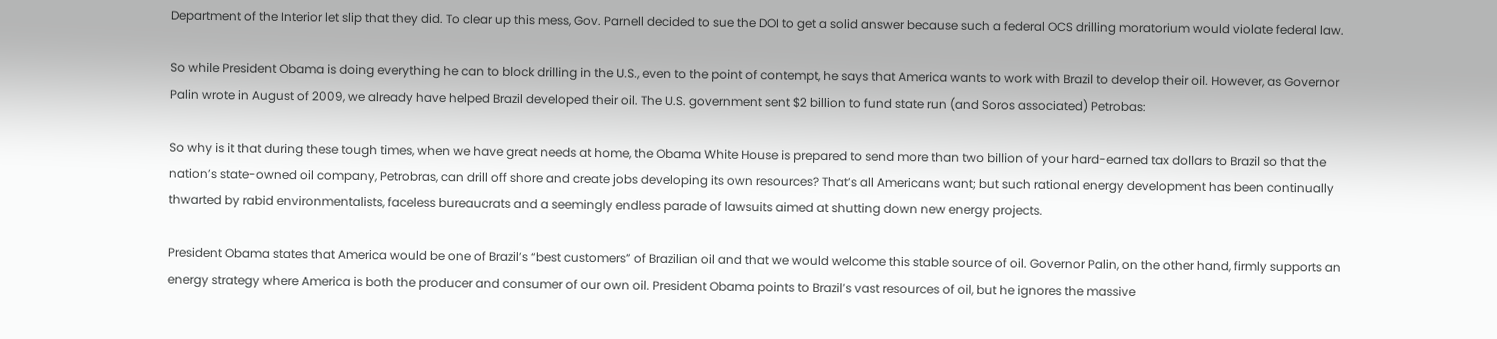Department of the Interior let slip that they did. To clear up this mess, Gov. Parnell decided to sue the DOI to get a solid answer because such a federal OCS drilling moratorium would violate federal law.

So while President Obama is doing everything he can to block drilling in the U.S., even to the point of contempt, he says that America wants to work with Brazil to develop their oil. However, as Governor Palin wrote in August of 2009, we already have helped Brazil developed their oil. The U.S. government sent $2 billion to fund state run (and Soros associated) Petrobas:

So why is it that during these tough times, when we have great needs at home, the Obama White House is prepared to send more than two billion of your hard-earned tax dollars to Brazil so that the nation’s state-owned oil company, Petrobras, can drill off shore and create jobs developing its own resources? That’s all Americans want; but such rational energy development has been continually thwarted by rabid environmentalists, faceless bureaucrats and a seemingly endless parade of lawsuits aimed at shutting down new energy projects.

President Obama states that America would be one of Brazil’s “best customers” of Brazilian oil and that we would welcome this stable source of oil. Governor Palin, on the other hand, firmly supports an energy strategy where America is both the producer and consumer of our own oil. President Obama points to Brazil’s vast resources of oil, but he ignores the massive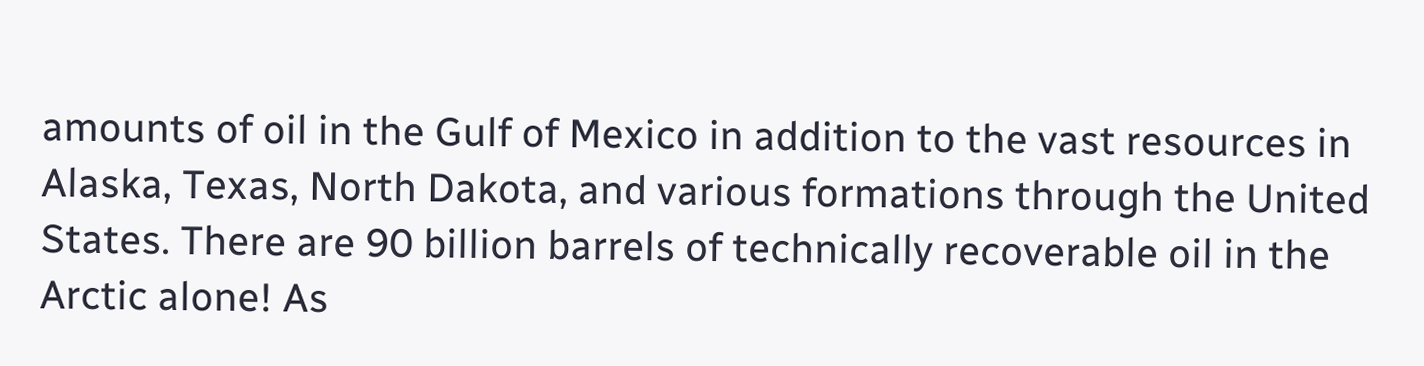amounts of oil in the Gulf of Mexico in addition to the vast resources in Alaska, Texas, North Dakota, and various formations through the United States. There are 90 billion barrels of technically recoverable oil in the Arctic alone! As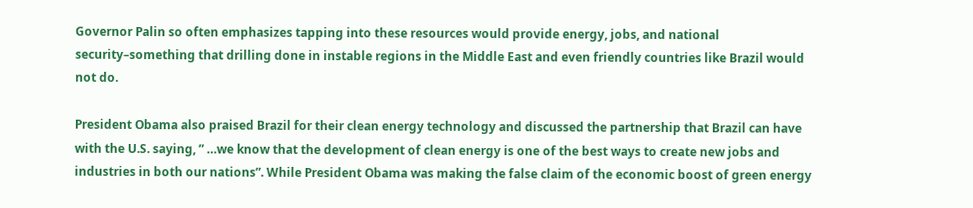Governor Palin so often emphasizes tapping into these resources would provide energy, jobs, and national security–something that drilling done in instable regions in the Middle East and even friendly countries like Brazil would not do.

President Obama also praised Brazil for their clean energy technology and discussed the partnership that Brazil can have with the U.S. saying, ” …we know that the development of clean energy is one of the best ways to create new jobs and industries in both our nations”. While President Obama was making the false claim of the economic boost of green energy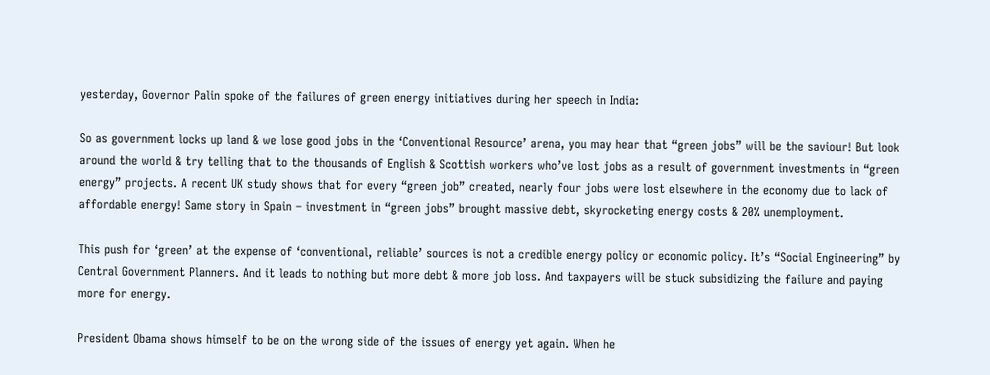yesterday, Governor Palin spoke of the failures of green energy initiatives during her speech in India:

So as government locks up land & we lose good jobs in the ‘Conventional Resource’ arena, you may hear that “green jobs” will be the saviour! But look around the world & try telling that to the thousands of English & Scottish workers who’ve lost jobs as a result of government investments in “green energy” projects. A recent UK study shows that for every “green job” created, nearly four jobs were lost elsewhere in the economy due to lack of affordable energy! Same story in Spain – investment in “green jobs” brought massive debt, skyrocketing energy costs & 20% unemployment.

This push for ‘green’ at the expense of ‘conventional, reliable’ sources is not a credible energy policy or economic policy. It’s “Social Engineering” by Central Government Planners. And it leads to nothing but more debt & more job loss. And taxpayers will be stuck subsidizing the failure and paying more for energy.

President Obama shows himself to be on the wrong side of the issues of energy yet again. When he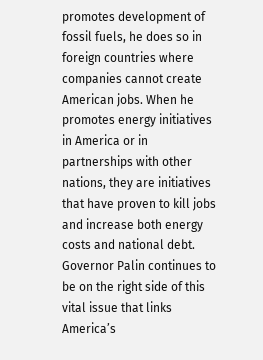promotes development of fossil fuels, he does so in foreign countries where companies cannot create American jobs. When he promotes energy initiatives in America or in partnerships with other nations, they are initiatives that have proven to kill jobs and increase both energy costs and national debt. Governor Palin continues to be on the right side of this vital issue that links America’s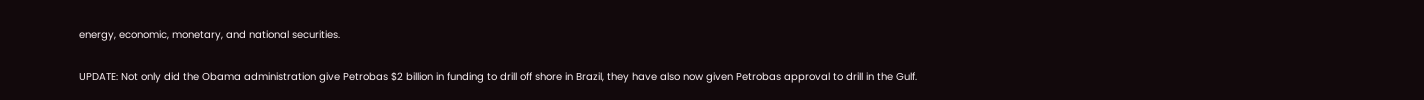energy, economic, monetary, and national securities.

UPDATE: Not only did the Obama administration give Petrobas $2 billion in funding to drill off shore in Brazil, they have also now given Petrobas approval to drill in the Gulf.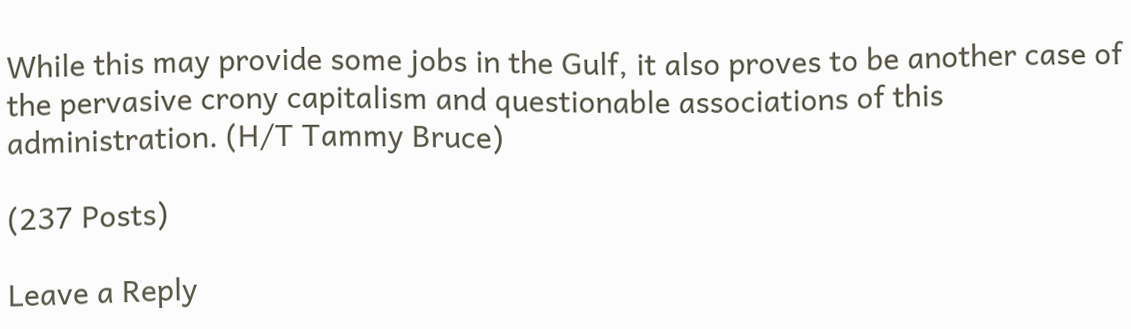While this may provide some jobs in the Gulf, it also proves to be another case of the pervasive crony capitalism and questionable associations of this administration. (H/T Tammy Bruce)

(237 Posts)

Leave a Reply